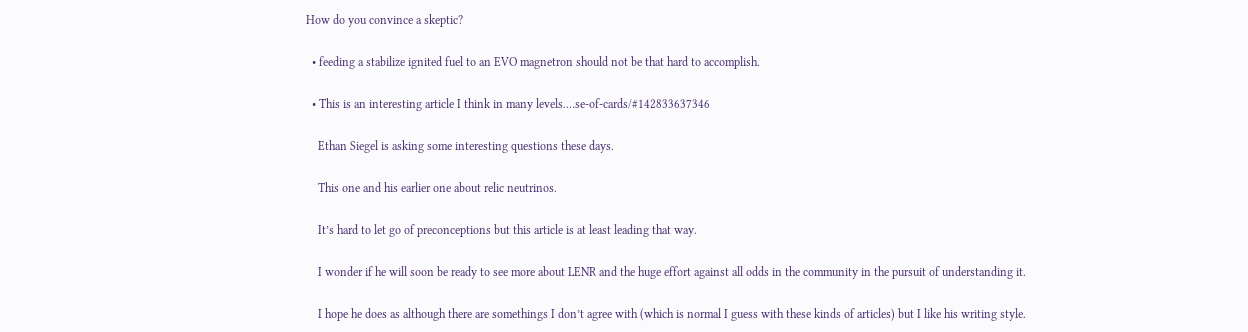How do you convince a skeptic?

  • feeding a stabilize ignited fuel to an EVO magnetron should not be that hard to accomplish.

  • This is an interesting article I think in many levels.…se-of-cards/#142833637346

    Ethan Siegel is asking some interesting questions these days.

    This one and his earlier one about relic neutrinos.

    It’s hard to let go of preconceptions but this article is at least leading that way.

    I wonder if he will soon be ready to see more about LENR and the huge effort against all odds in the community in the pursuit of understanding it.

    I hope he does as although there are somethings I don’t agree with (which is normal I guess with these kinds of articles) but I like his writing style.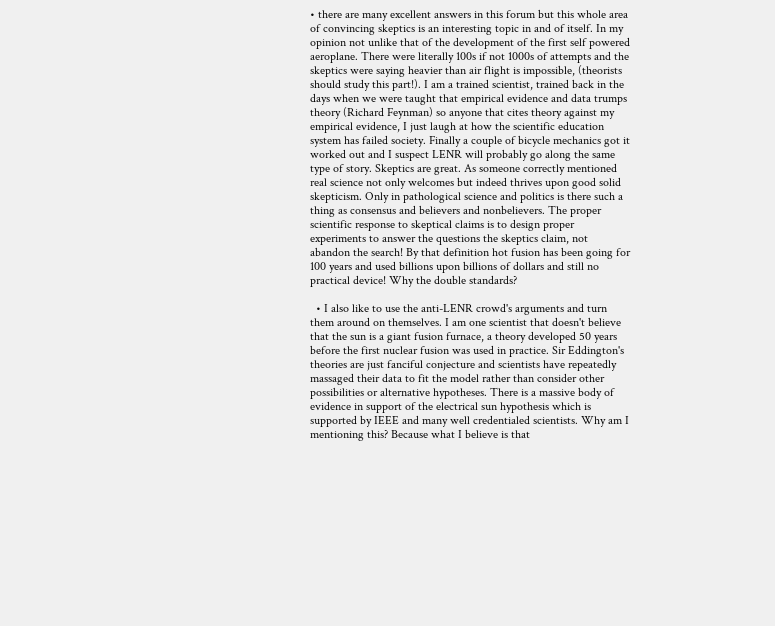• there are many excellent answers in this forum but this whole area of convincing skeptics is an interesting topic in and of itself. In my opinion not unlike that of the development of the first self powered aeroplane. There were literally 100s if not 1000s of attempts and the skeptics were saying heavier than air flight is impossible, (theorists should study this part!). I am a trained scientist, trained back in the days when we were taught that empirical evidence and data trumps theory (Richard Feynman) so anyone that cites theory against my empirical evidence, I just laugh at how the scientific education system has failed society. Finally a couple of bicycle mechanics got it worked out and I suspect LENR will probably go along the same type of story. Skeptics are great. As someone correctly mentioned real science not only welcomes but indeed thrives upon good solid skepticism. Only in pathological science and politics is there such a thing as consensus and believers and nonbelievers. The proper scientific response to skeptical claims is to design proper experiments to answer the questions the skeptics claim, not abandon the search! By that definition hot fusion has been going for 100 years and used billions upon billions of dollars and still no practical device! Why the double standards?

  • I also like to use the anti-LENR crowd's arguments and turn them around on themselves. I am one scientist that doesn't believe that the sun is a giant fusion furnace, a theory developed 50 years before the first nuclear fusion was used in practice. Sir Eddington's theories are just fanciful conjecture and scientists have repeatedly massaged their data to fit the model rather than consider other possibilities or alternative hypotheses. There is a massive body of evidence in support of the electrical sun hypothesis which is supported by IEEE and many well credentialed scientists. Why am I mentioning this? Because what I believe is that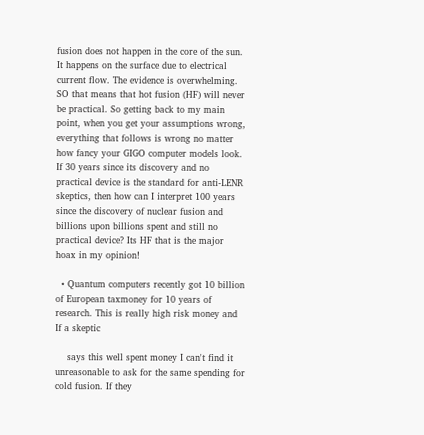fusion does not happen in the core of the sun. It happens on the surface due to electrical current flow. The evidence is overwhelming. SO that means that hot fusion (HF) will never be practical. So getting back to my main point, when you get your assumptions wrong, everything that follows is wrong no matter how fancy your GIGO computer models look. If 30 years since its discovery and no practical device is the standard for anti-LENR skeptics, then how can I interpret 100 years since the discovery of nuclear fusion and billions upon billions spent and still no practical device? Its HF that is the major hoax in my opinion!

  • Quantum computers recently got 10 billion of European taxmoney for 10 years of research. This is really high risk money and If a skeptic

    says this well spent money I can't find it unreasonable to ask for the same spending for cold fusion. If they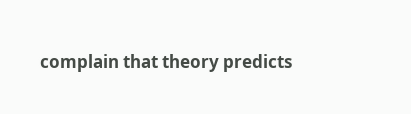complain that theory predicts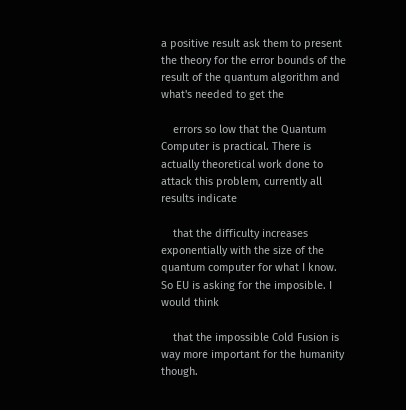a positive result ask them to present the theory for the error bounds of the result of the quantum algorithm and what's needed to get the

    errors so low that the Quantum Computer is practical. There is actually theoretical work done to attack this problem, currently all results indicate

    that the difficulty increases exponentially with the size of the quantum computer for what I know. So EU is asking for the imposible. I would think

    that the impossible Cold Fusion is way more important for the humanity though.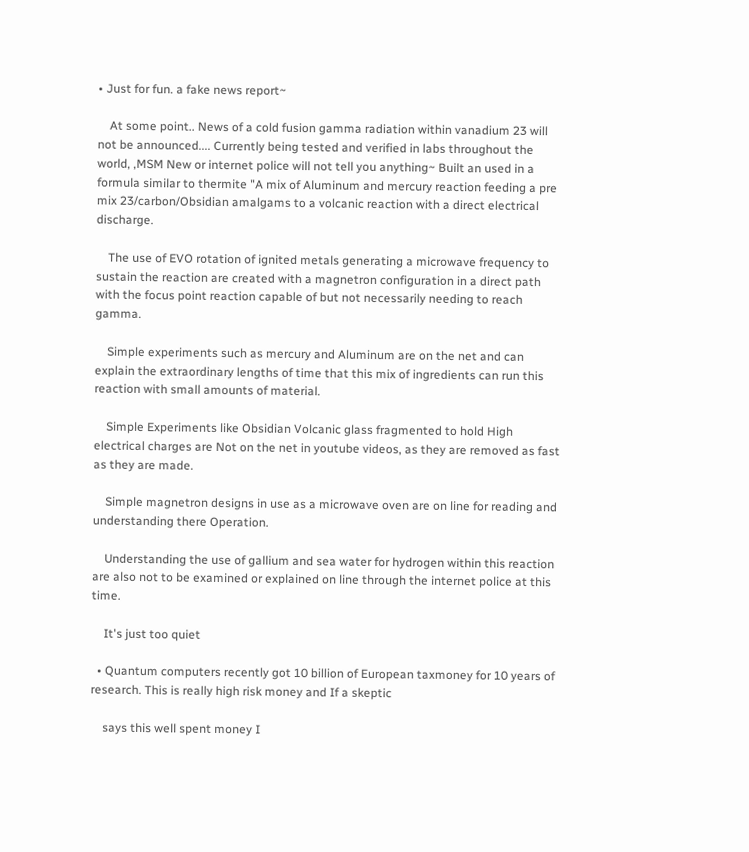• Just for fun. a fake news report~

    At some point.. News of a cold fusion gamma radiation within vanadium 23 will not be announced.... Currently being tested and verified in labs throughout the world, ,MSM New or internet police will not tell you anything~ Built an used in a formula similar to thermite "A mix of Aluminum and mercury reaction feeding a pre mix 23/carbon/Obsidian amalgams to a volcanic reaction with a direct electrical discharge.

    The use of EVO rotation of ignited metals generating a microwave frequency to sustain the reaction are created with a magnetron configuration in a direct path with the focus point reaction capable of but not necessarily needing to reach gamma.

    Simple experiments such as mercury and Aluminum are on the net and can explain the extraordinary lengths of time that this mix of ingredients can run this reaction with small amounts of material.

    Simple Experiments like Obsidian Volcanic glass fragmented to hold High electrical charges are Not on the net in youtube videos, as they are removed as fast as they are made.

    Simple magnetron designs in use as a microwave oven are on line for reading and understanding there Operation.

    Understanding the use of gallium and sea water for hydrogen within this reaction are also not to be examined or explained on line through the internet police at this time.

    It's just too quiet

  • Quantum computers recently got 10 billion of European taxmoney for 10 years of research. This is really high risk money and If a skeptic

    says this well spent money I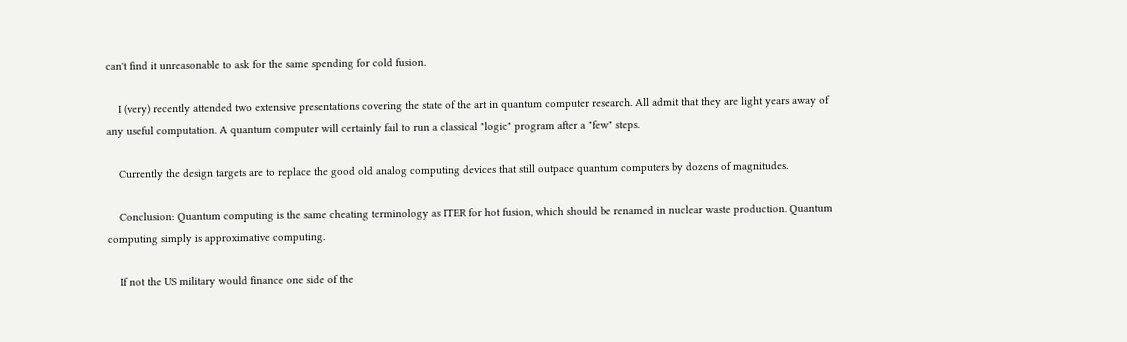can't find it unreasonable to ask for the same spending for cold fusion.

    I (very) recently attended two extensive presentations covering the state of the art in quantum computer research. All admit that they are light years away of any useful computation. A quantum computer will certainly fail to run a classical "logic" program after a "few" steps.

    Currently the design targets are to replace the good old analog computing devices that still outpace quantum computers by dozens of magnitudes.

    Conclusion: Quantum computing is the same cheating terminology as ITER for hot fusion, which should be renamed in nuclear waste production. Quantum computing simply is approximative computing.

    If not the US military would finance one side of the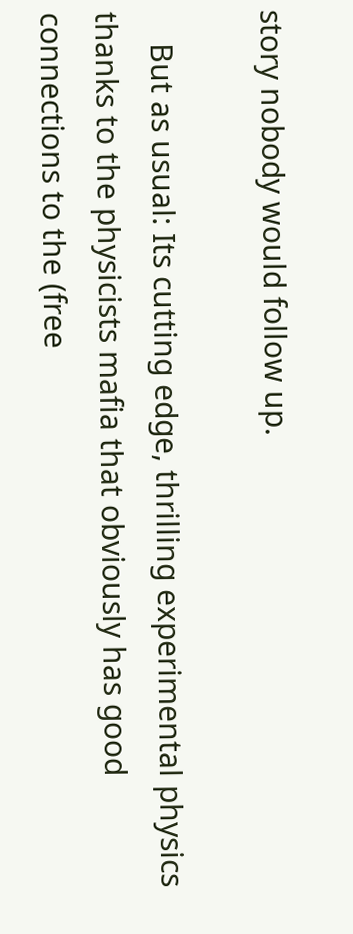story nobody would follow up.

    But as usual: Its cutting edge, thrilling experimental physics thanks to the physicists mafia that obviously has good connections to the (free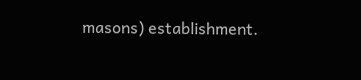masons) establishment.